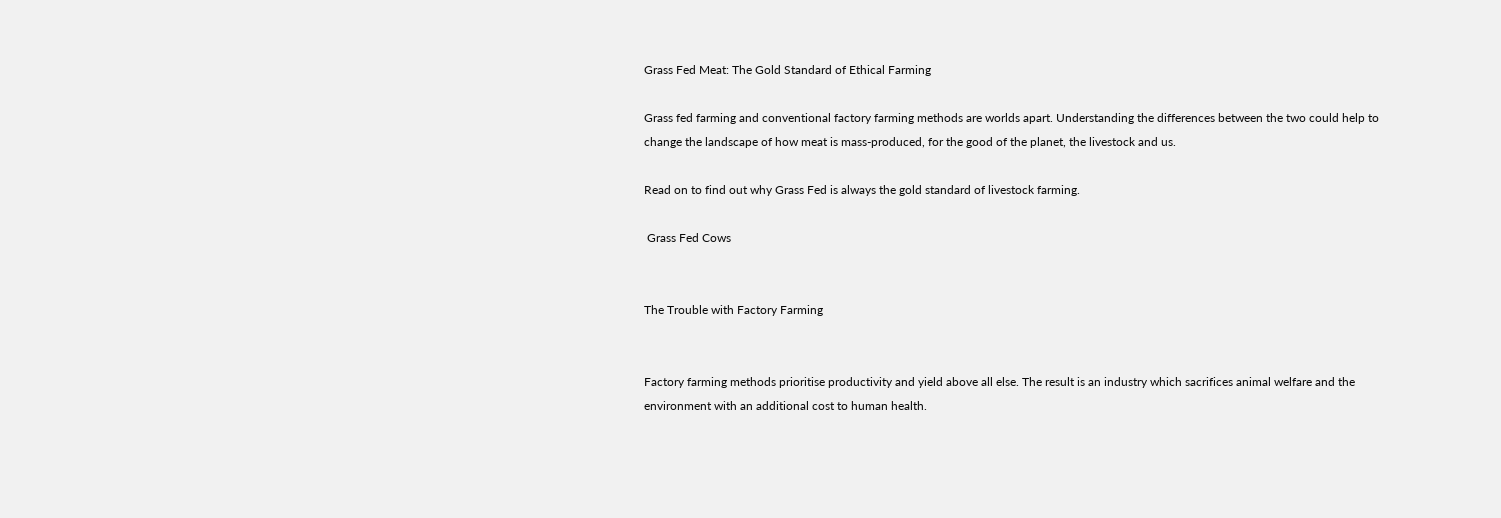Grass Fed Meat: The Gold Standard of Ethical Farming

Grass fed farming and conventional factory farming methods are worlds apart. Understanding the differences between the two could help to change the landscape of how meat is mass-produced, for the good of the planet, the livestock and us.

Read on to find out why Grass Fed is always the gold standard of livestock farming.

 Grass Fed Cows


The Trouble with Factory Farming


Factory farming methods prioritise productivity and yield above all else. The result is an industry which sacrifices animal welfare and the environment with an additional cost to human health.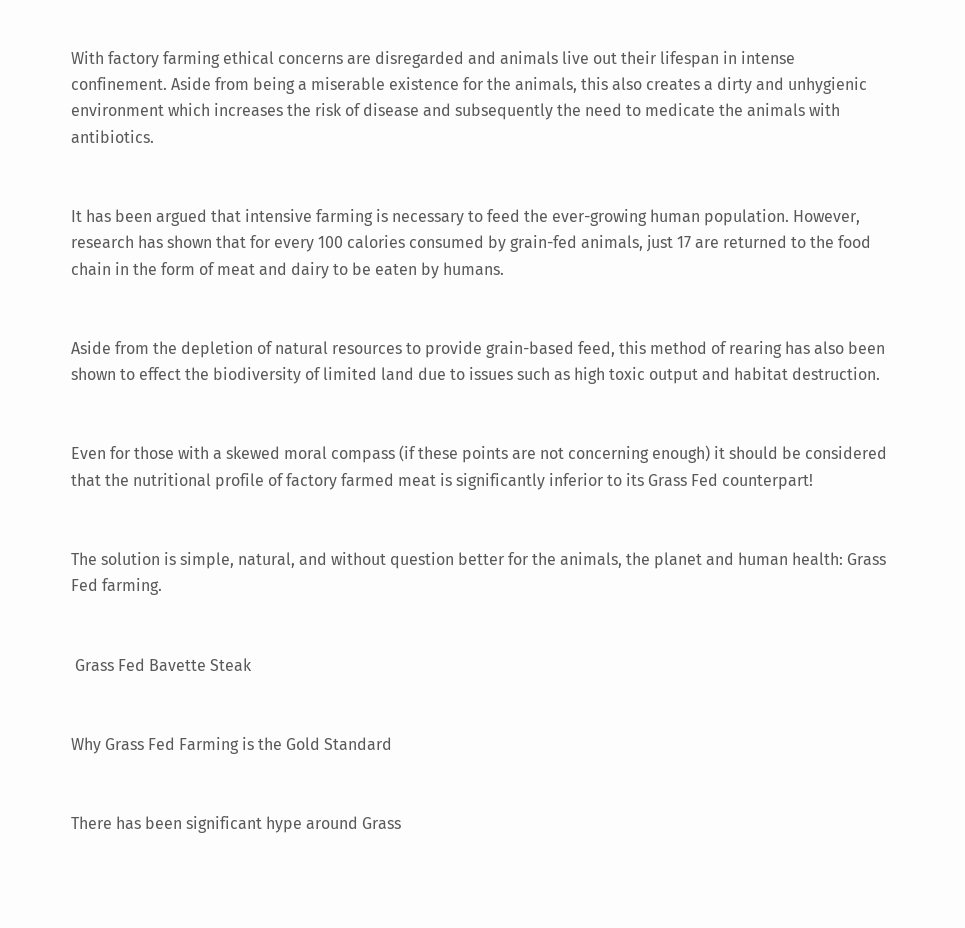With factory farming ethical concerns are disregarded and animals live out their lifespan in intense confinement. Aside from being a miserable existence for the animals, this also creates a dirty and unhygienic environment which increases the risk of disease and subsequently the need to medicate the animals with antibiotics.


It has been argued that intensive farming is necessary to feed the ever-growing human population. However, research has shown that for every 100 calories consumed by grain-fed animals, just 17 are returned to the food chain in the form of meat and dairy to be eaten by humans.


Aside from the depletion of natural resources to provide grain-based feed, this method of rearing has also been shown to effect the biodiversity of limited land due to issues such as high toxic output and habitat destruction.


Even for those with a skewed moral compass (if these points are not concerning enough) it should be considered that the nutritional profile of factory farmed meat is significantly inferior to its Grass Fed counterpart!


The solution is simple, natural, and without question better for the animals, the planet and human health: Grass Fed farming.


 Grass Fed Bavette Steak


Why Grass Fed Farming is the Gold Standard


There has been significant hype around Grass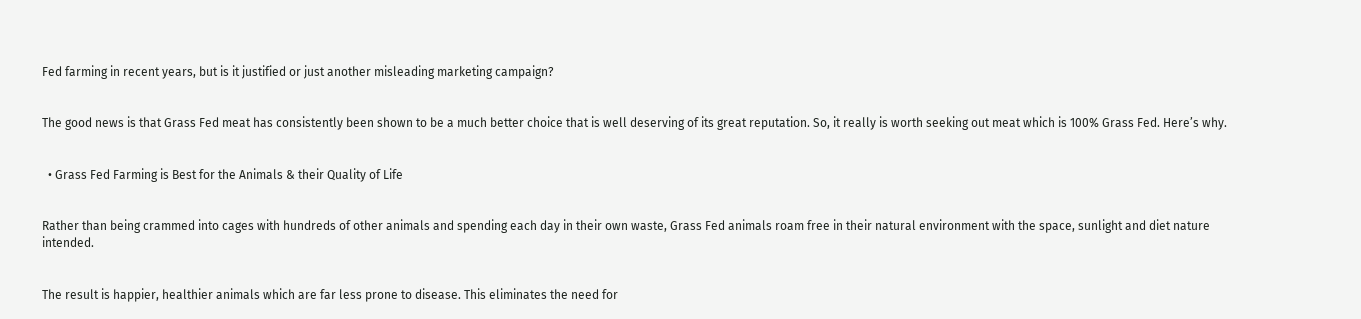Fed farming in recent years, but is it justified or just another misleading marketing campaign?


The good news is that Grass Fed meat has consistently been shown to be a much better choice that is well deserving of its great reputation. So, it really is worth seeking out meat which is 100% Grass Fed. Here’s why.


  • Grass Fed Farming is Best for the Animals & their Quality of Life


Rather than being crammed into cages with hundreds of other animals and spending each day in their own waste, Grass Fed animals roam free in their natural environment with the space, sunlight and diet nature intended.


The result is happier, healthier animals which are far less prone to disease. This eliminates the need for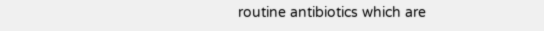routine antibiotics which are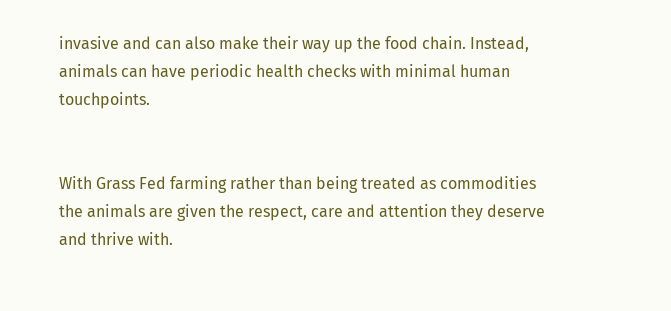invasive and can also make their way up the food chain. Instead, animals can have periodic health checks with minimal human touchpoints.


With Grass Fed farming rather than being treated as commodities the animals are given the respect, care and attention they deserve and thrive with.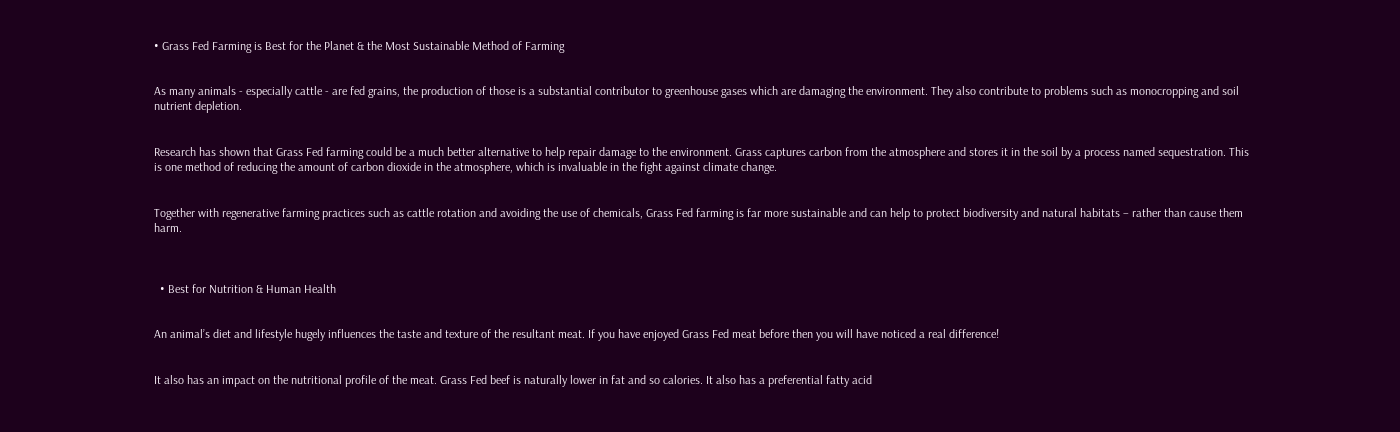• Grass Fed Farming is Best for the Planet & the Most Sustainable Method of Farming


As many animals - especially cattle - are fed grains, the production of those is a substantial contributor to greenhouse gases which are damaging the environment. They also contribute to problems such as monocropping and soil nutrient depletion.


Research has shown that Grass Fed farming could be a much better alternative to help repair damage to the environment. Grass captures carbon from the atmosphere and stores it in the soil by a process named sequestration. This is one method of reducing the amount of carbon dioxide in the atmosphere, which is invaluable in the fight against climate change.


Together with regenerative farming practices such as cattle rotation and avoiding the use of chemicals, Grass Fed farming is far more sustainable and can help to protect biodiversity and natural habitats – rather than cause them harm.



  • Best for Nutrition & Human Health


An animal’s diet and lifestyle hugely influences the taste and texture of the resultant meat. If you have enjoyed Grass Fed meat before then you will have noticed a real difference!


It also has an impact on the nutritional profile of the meat. Grass Fed beef is naturally lower in fat and so calories. It also has a preferential fatty acid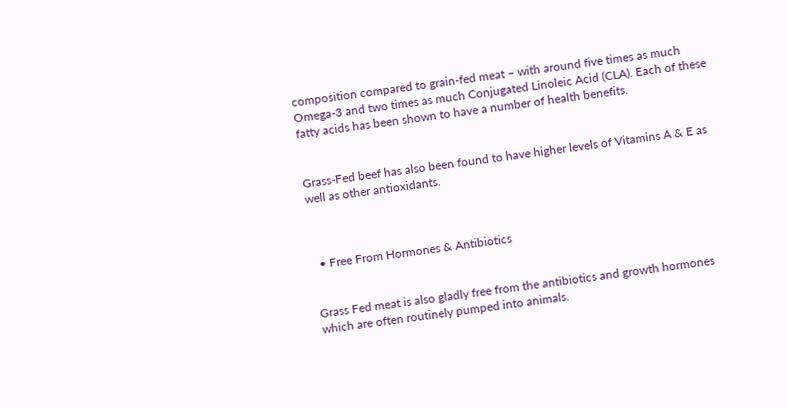composition compared to grain-fed meat – with around five times as much Omega-3 and two times as much Conjugated Linoleic Acid (CLA). Each of these fatty acids has been shown to have a number of health benefits.


Grass-Fed beef has also been found to have higher levels of Vitamins A & E as well as other antioxidants.



  • Free From Hormones & Antibiotics


Grass Fed meat is also gladly free from the antibiotics and growth hormones which are often routinely pumped into animals.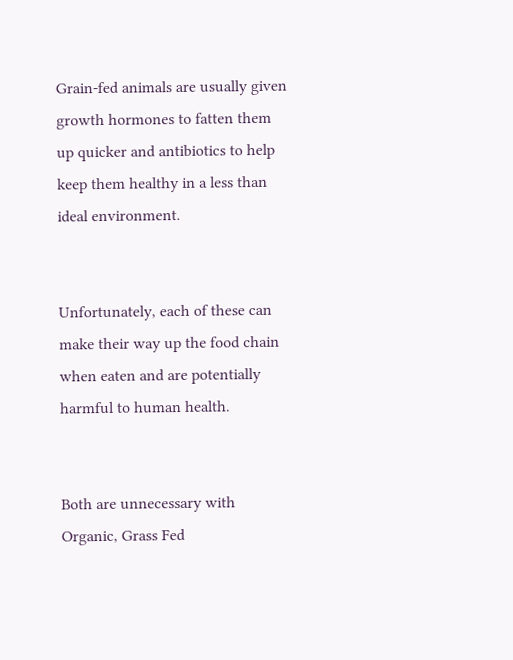Grain-fed animals are usually given growth hormones to fatten them up quicker and antibiotics to help keep them healthy in a less than ideal environment.


Unfortunately, each of these can make their way up the food chain when eaten and are potentially harmful to human health.


Both are unnecessary with Organic, Grass Fed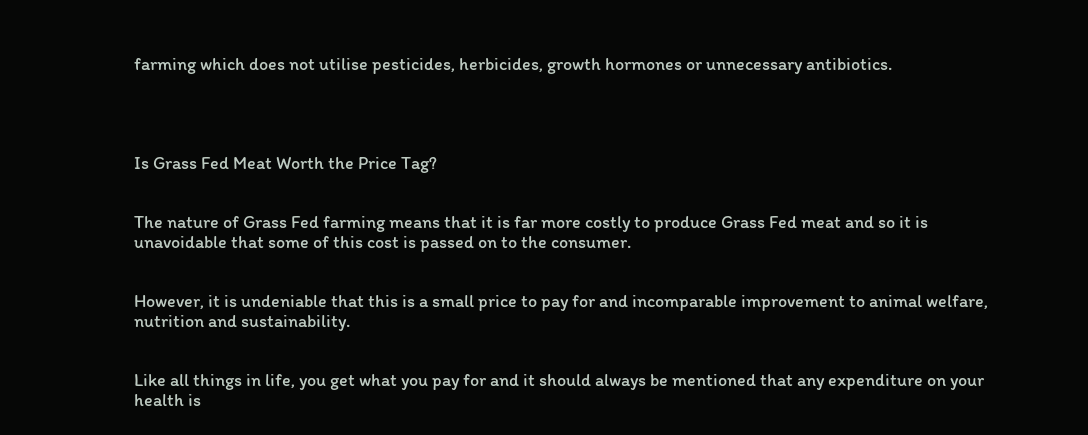farming which does not utilise pesticides, herbicides, growth hormones or unnecessary antibiotics.




Is Grass Fed Meat Worth the Price Tag?


The nature of Grass Fed farming means that it is far more costly to produce Grass Fed meat and so it is unavoidable that some of this cost is passed on to the consumer.


However, it is undeniable that this is a small price to pay for and incomparable improvement to animal welfare, nutrition and sustainability.


Like all things in life, you get what you pay for and it should always be mentioned that any expenditure on your health is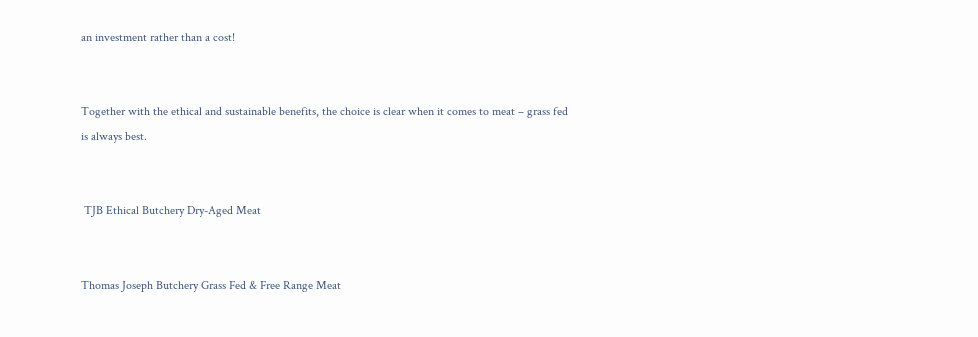an investment rather than a cost!


Together with the ethical and sustainable benefits, the choice is clear when it comes to meat – grass fed is always best.


 TJB Ethical Butchery Dry-Aged Meat


Thomas Joseph Butchery Grass Fed & Free Range Meat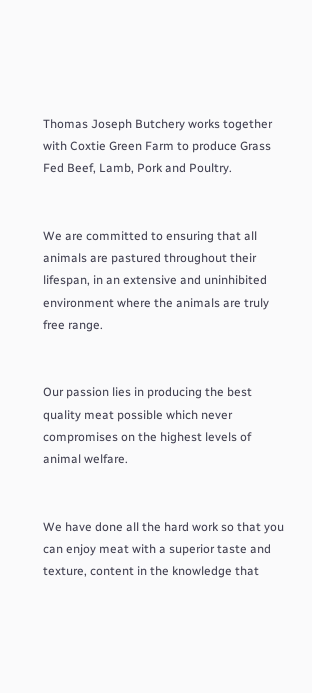Thomas Joseph Butchery works together with Coxtie Green Farm to produce Grass Fed Beef, Lamb, Pork and Poultry.


We are committed to ensuring that all animals are pastured throughout their lifespan, in an extensive and uninhibited environment where the animals are truly free range.


Our passion lies in producing the best quality meat possible which never compromises on the highest levels of animal welfare.


We have done all the hard work so that you can enjoy meat with a superior taste and texture, content in the knowledge that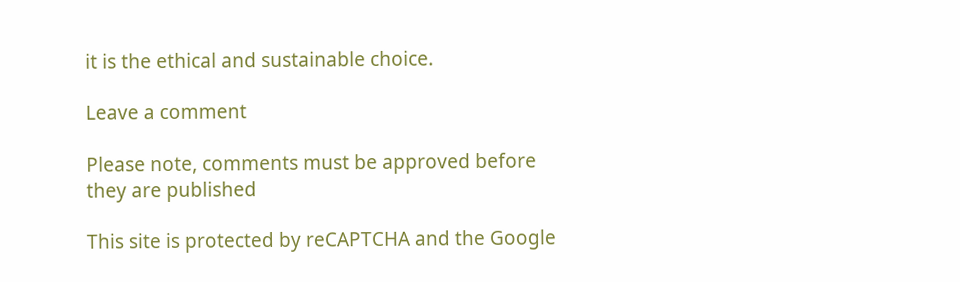it is the ethical and sustainable choice.

Leave a comment

Please note, comments must be approved before they are published

This site is protected by reCAPTCHA and the Google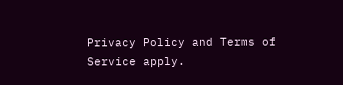Privacy Policy and Terms of Service apply.